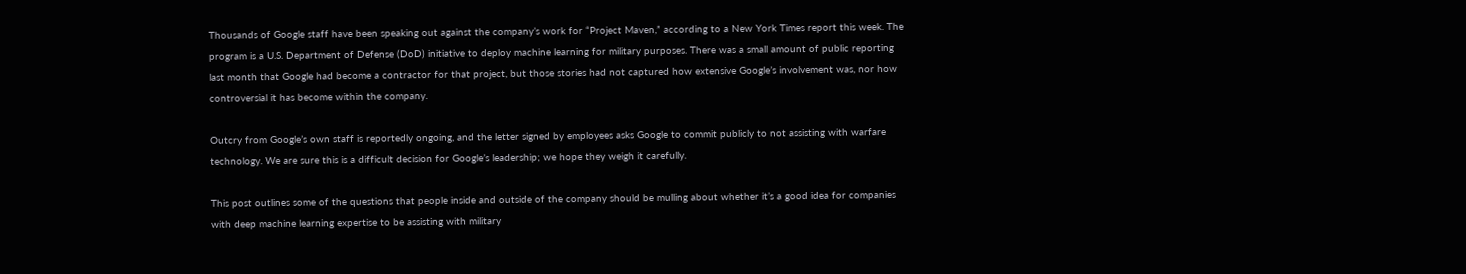Thousands of Google staff have been speaking out against the company’s work for “Project Maven,” according to a New York Times report this week. The program is a U.S. Department of Defense (DoD) initiative to deploy machine learning for military purposes. There was a small amount of public reporting last month that Google had become a contractor for that project, but those stories had not captured how extensive Google’s involvement was, nor how controversial it has become within the company.

Outcry from Google’s own staff is reportedly ongoing, and the letter signed by employees asks Google to commit publicly to not assisting with warfare technology. We are sure this is a difficult decision for Google’s leadership; we hope they weigh it carefully.

This post outlines some of the questions that people inside and outside of the company should be mulling about whether it’s a good idea for companies with deep machine learning expertise to be assisting with military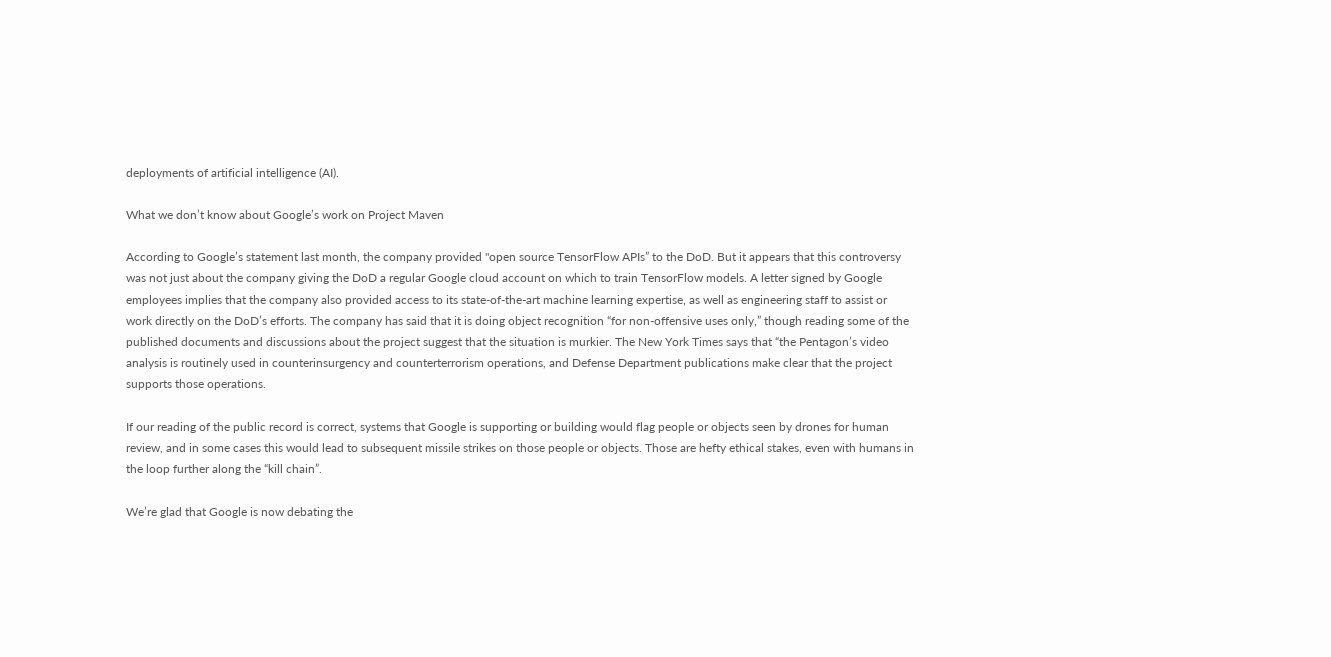deployments of artificial intelligence (AI).

What we don’t know about Google’s work on Project Maven

According to Google’s statement last month, the company provided "open source TensorFlow APIs” to the DoD. But it appears that this controversy was not just about the company giving the DoD a regular Google cloud account on which to train TensorFlow models. A letter signed by Google employees implies that the company also provided access to its state-of-the-art machine learning expertise, as well as engineering staff to assist or work directly on the DoD’s efforts. The company has said that it is doing object recognition “for non-offensive uses only,” though reading some of the published documents and discussions about the project suggest that the situation is murkier. The New York Times says that “the Pentagon’s video analysis is routinely used in counterinsurgency and counterterrorism operations, and Defense Department publications make clear that the project supports those operations.

If our reading of the public record is correct, systems that Google is supporting or building would flag people or objects seen by drones for human review, and in some cases this would lead to subsequent missile strikes on those people or objects. Those are hefty ethical stakes, even with humans in the loop further along the “kill chain”.

We’re glad that Google is now debating the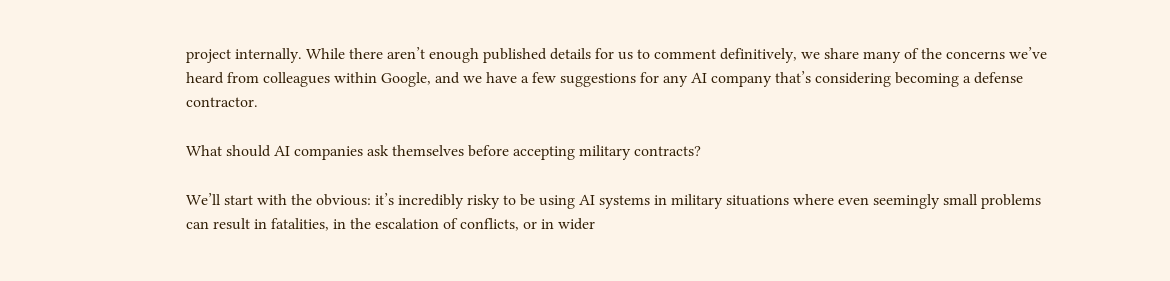project internally. While there aren’t enough published details for us to comment definitively, we share many of the concerns we’ve heard from colleagues within Google, and we have a few suggestions for any AI company that’s considering becoming a defense contractor.

What should AI companies ask themselves before accepting military contracts?

We’ll start with the obvious: it’s incredibly risky to be using AI systems in military situations where even seemingly small problems can result in fatalities, in the escalation of conflicts, or in wider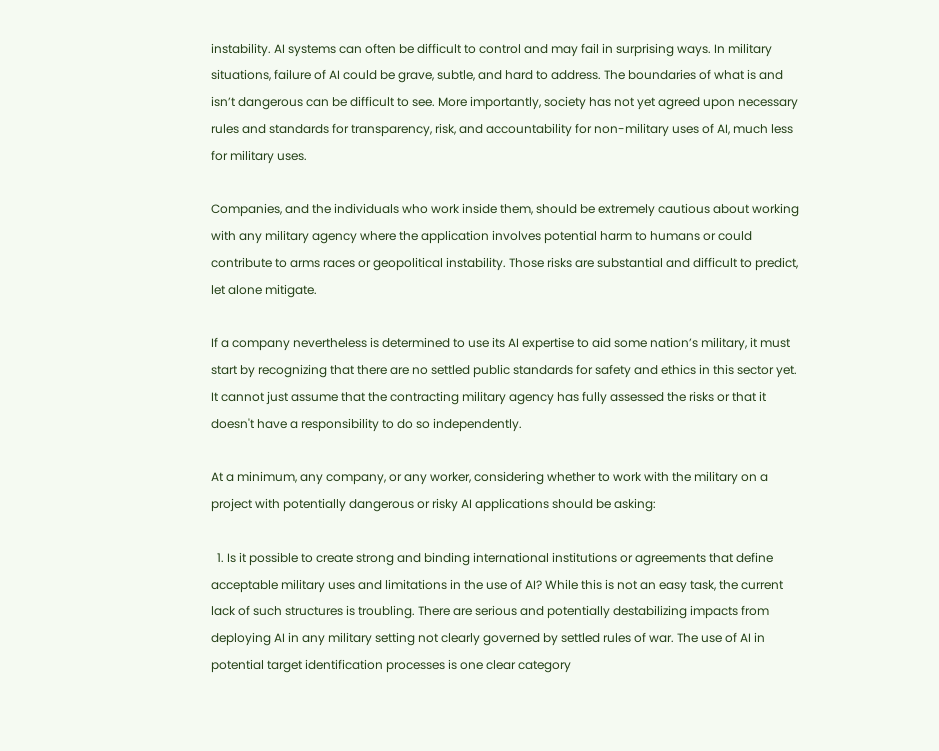instability. AI systems can often be difficult to control and may fail in surprising ways. In military situations, failure of AI could be grave, subtle, and hard to address. The boundaries of what is and isn’t dangerous can be difficult to see. More importantly, society has not yet agreed upon necessary rules and standards for transparency, risk, and accountability for non-military uses of AI, much less for military uses.

Companies, and the individuals who work inside them, should be extremely cautious about working with any military agency where the application involves potential harm to humans or could contribute to arms races or geopolitical instability. Those risks are substantial and difficult to predict, let alone mitigate.

If a company nevertheless is determined to use its AI expertise to aid some nation’s military, it must start by recognizing that there are no settled public standards for safety and ethics in this sector yet. It cannot just assume that the contracting military agency has fully assessed the risks or that it doesn't have a responsibility to do so independently.

At a minimum, any company, or any worker, considering whether to work with the military on a project with potentially dangerous or risky AI applications should be asking:

  1. Is it possible to create strong and binding international institutions or agreements that define acceptable military uses and limitations in the use of AI? While this is not an easy task, the current lack of such structures is troubling. There are serious and potentially destabilizing impacts from deploying AI in any military setting not clearly governed by settled rules of war. The use of AI in potential target identification processes is one clear category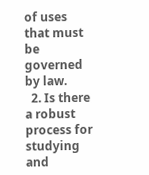of uses that must be governed by law.
  2. Is there a robust process for studying and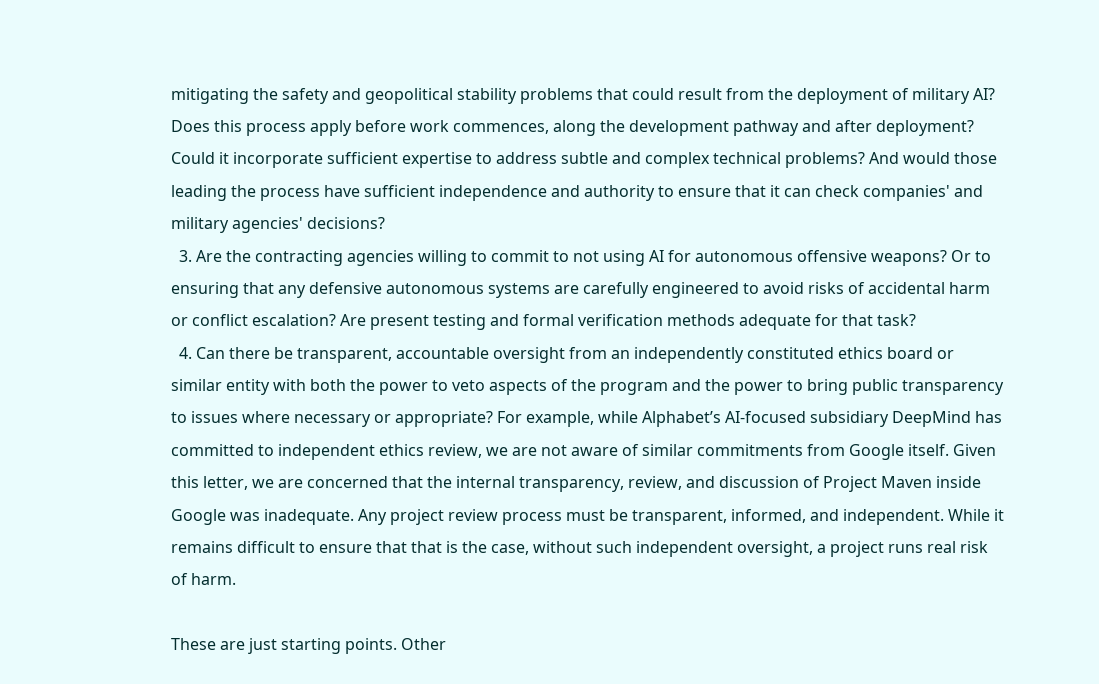mitigating the safety and geopolitical stability problems that could result from the deployment of military AI? Does this process apply before work commences, along the development pathway and after deployment? Could it incorporate sufficient expertise to address subtle and complex technical problems? And would those leading the process have sufficient independence and authority to ensure that it can check companies' and military agencies' decisions?
  3. Are the contracting agencies willing to commit to not using AI for autonomous offensive weapons? Or to ensuring that any defensive autonomous systems are carefully engineered to avoid risks of accidental harm or conflict escalation? Are present testing and formal verification methods adequate for that task?
  4. Can there be transparent, accountable oversight from an independently constituted ethics board or similar entity with both the power to veto aspects of the program and the power to bring public transparency to issues where necessary or appropriate? For example, while Alphabet’s AI-focused subsidiary DeepMind has committed to independent ethics review, we are not aware of similar commitments from Google itself. Given this letter, we are concerned that the internal transparency, review, and discussion of Project Maven inside Google was inadequate. Any project review process must be transparent, informed, and independent. While it remains difficult to ensure that that is the case, without such independent oversight, a project runs real risk of harm.

These are just starting points. Other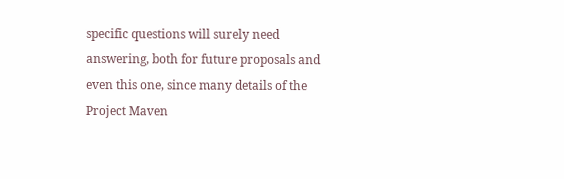specific questions will surely need answering, both for future proposals and even this one, since many details of the Project Maven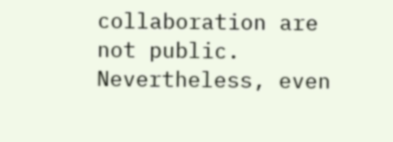collaboration are not public. Nevertheless, even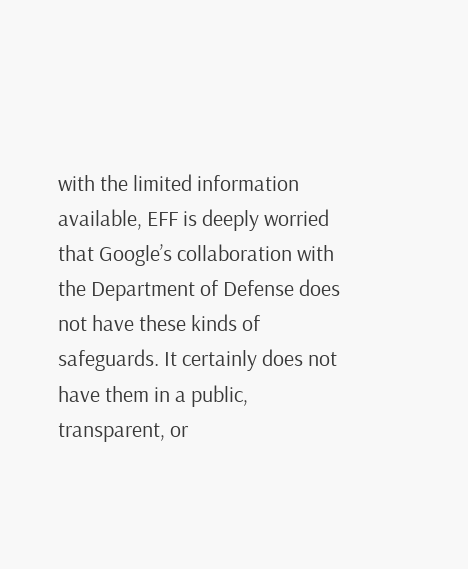with the limited information available, EFF is deeply worried that Google’s collaboration with the Department of Defense does not have these kinds of safeguards. It certainly does not have them in a public, transparent, or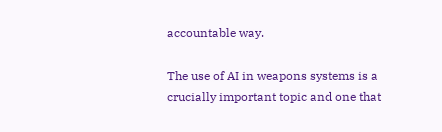accountable way.

The use of AI in weapons systems is a crucially important topic and one that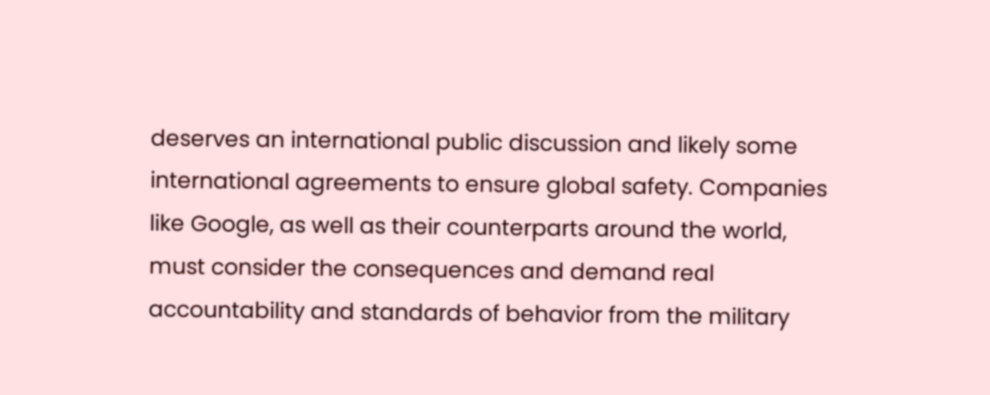deserves an international public discussion and likely some international agreements to ensure global safety. Companies like Google, as well as their counterparts around the world, must consider the consequences and demand real accountability and standards of behavior from the military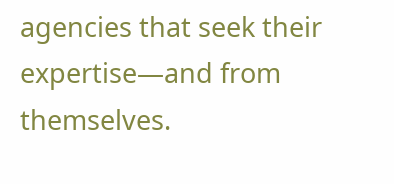agencies that seek their expertise—and from themselves.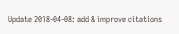Update 2018-04-08: add & improve citations